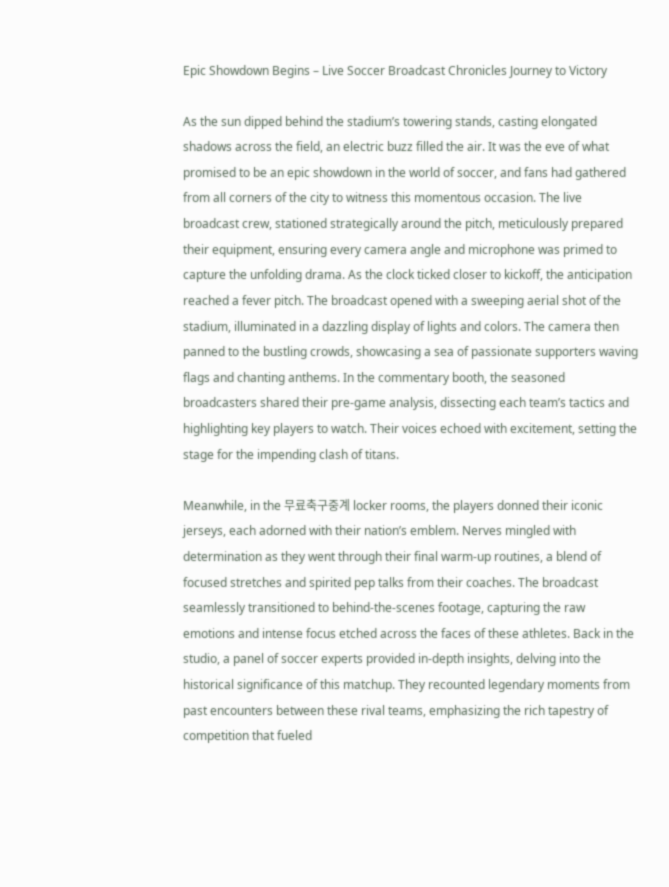Epic Showdown Begins – Live Soccer Broadcast Chronicles Journey to Victory

As the sun dipped behind the stadium’s towering stands, casting elongated shadows across the field, an electric buzz filled the air. It was the eve of what promised to be an epic showdown in the world of soccer, and fans had gathered from all corners of the city to witness this momentous occasion. The live broadcast crew, stationed strategically around the pitch, meticulously prepared their equipment, ensuring every camera angle and microphone was primed to capture the unfolding drama. As the clock ticked closer to kickoff, the anticipation reached a fever pitch. The broadcast opened with a sweeping aerial shot of the stadium, illuminated in a dazzling display of lights and colors. The camera then panned to the bustling crowds, showcasing a sea of passionate supporters waving flags and chanting anthems. In the commentary booth, the seasoned broadcasters shared their pre-game analysis, dissecting each team’s tactics and highlighting key players to watch. Their voices echoed with excitement, setting the stage for the impending clash of titans.

Meanwhile, in the 무료축구중계 locker rooms, the players donned their iconic jerseys, each adorned with their nation’s emblem. Nerves mingled with determination as they went through their final warm-up routines, a blend of focused stretches and spirited pep talks from their coaches. The broadcast seamlessly transitioned to behind-the-scenes footage, capturing the raw emotions and intense focus etched across the faces of these athletes. Back in the studio, a panel of soccer experts provided in-depth insights, delving into the historical significance of this matchup. They recounted legendary moments from past encounters between these rival teams, emphasizing the rich tapestry of competition that fueled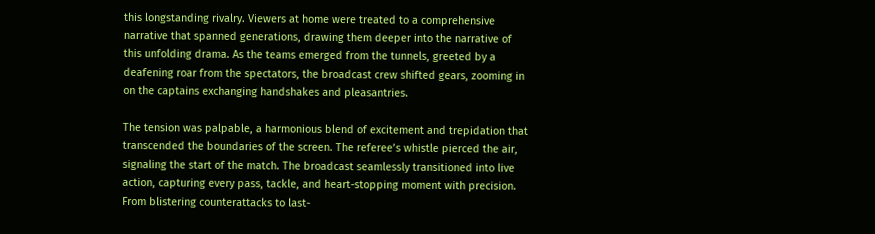this longstanding rivalry. Viewers at home were treated to a comprehensive narrative that spanned generations, drawing them deeper into the narrative of this unfolding drama. As the teams emerged from the tunnels, greeted by a deafening roar from the spectators, the broadcast crew shifted gears, zooming in on the captains exchanging handshakes and pleasantries.

The tension was palpable, a harmonious blend of excitement and trepidation that transcended the boundaries of the screen. The referee’s whistle pierced the air, signaling the start of the match. The broadcast seamlessly transitioned into live action, capturing every pass, tackle, and heart-stopping moment with precision. From blistering counterattacks to last-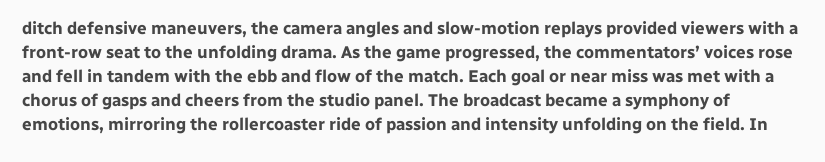ditch defensive maneuvers, the camera angles and slow-motion replays provided viewers with a front-row seat to the unfolding drama. As the game progressed, the commentators’ voices rose and fell in tandem with the ebb and flow of the match. Each goal or near miss was met with a chorus of gasps and cheers from the studio panel. The broadcast became a symphony of emotions, mirroring the rollercoaster ride of passion and intensity unfolding on the field. In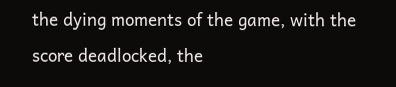the dying moments of the game, with the score deadlocked, the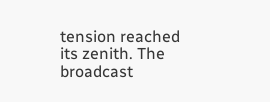tension reached its zenith. The broadcast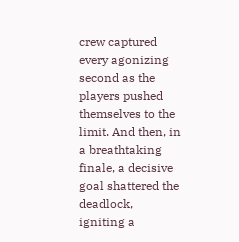crew captured every agonizing second as the players pushed themselves to the limit. And then, in a breathtaking finale, a decisive goal shattered the deadlock, igniting a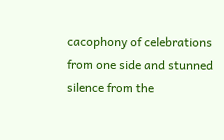cacophony of celebrations from one side and stunned silence from the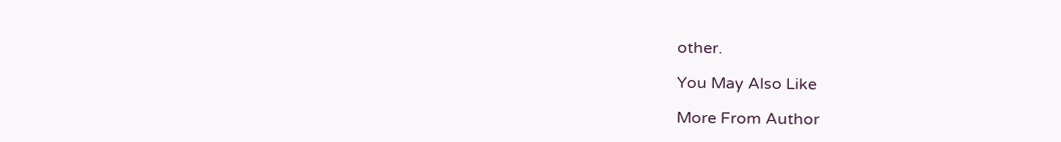other.

You May Also Like

More From Author